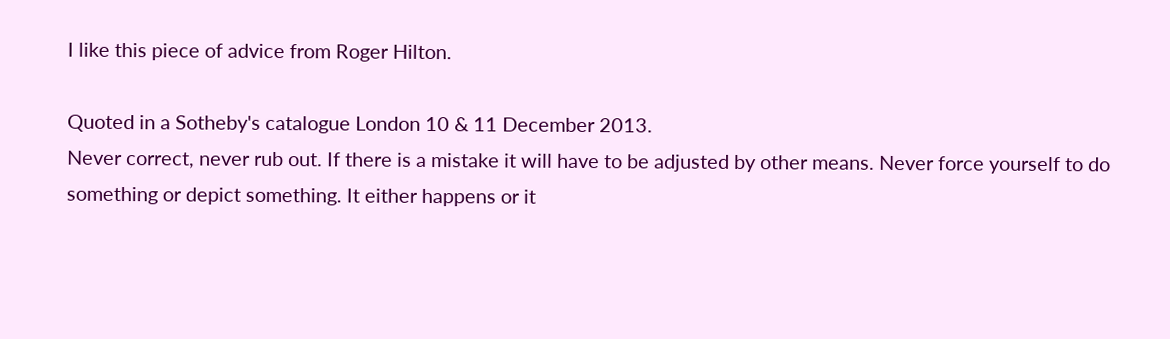I like this piece of advice from Roger Hilton.

Quoted in a Sotheby's catalogue London 10 & 11 December 2013.
Never correct, never rub out. If there is a mistake it will have to be adjusted by other means. Never force yourself to do something or depict something. It either happens or it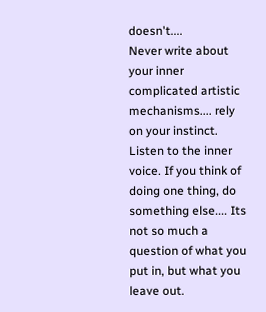doesn't....
Never write about your inner complicated artistic mechanisms.... rely on your instinct. Listen to the inner voice. If you think of doing one thing, do something else.... Its not so much a question of what you put in, but what you leave out.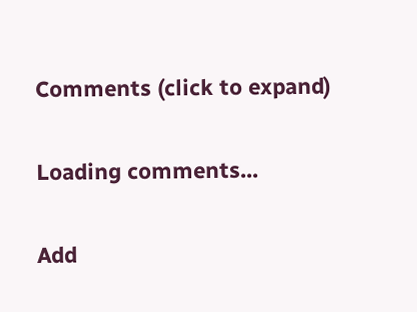Comments (click to expand)

Loading comments...

Add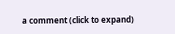a comment (click to expand)